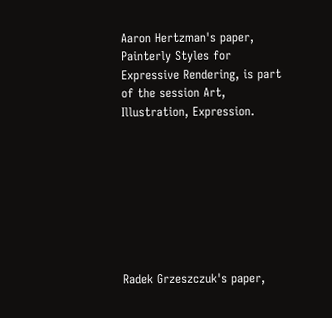Aaron Hertzman's paper, Painterly Styles for Expressive Rendering, is part of the session Art, Illustration, Expression.








Radek Grzeszczuk's paper,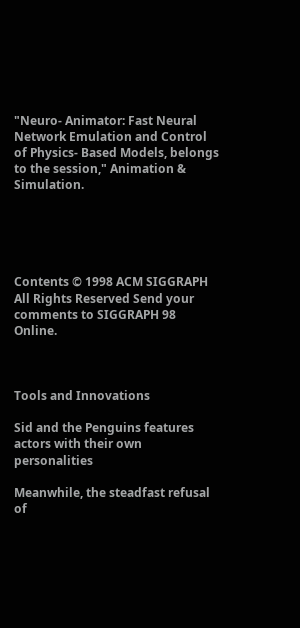"Neuro- Animator: Fast Neural Network Emulation and Control of Physics- Based Models, belongs to the session," Animation & Simulation.





Contents © 1998 ACM SIGGRAPH All Rights Reserved Send your comments to SIGGRAPH 98 Online.



Tools and Innovations

Sid and the Penguins features actors with their own personalities

Meanwhile, the steadfast refusal of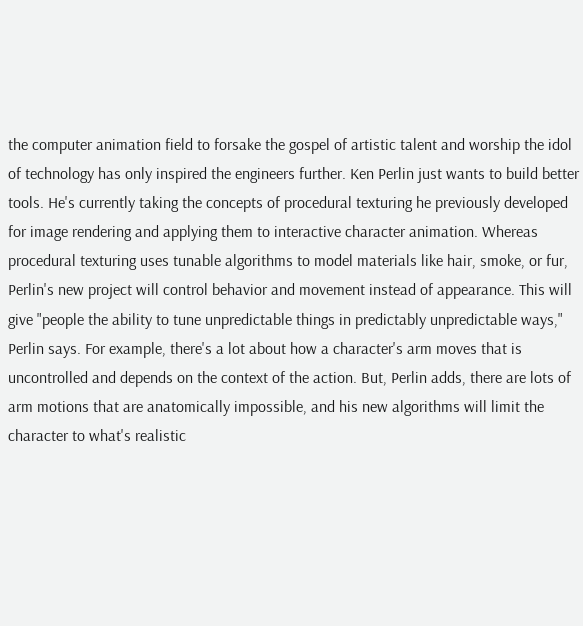the computer animation field to forsake the gospel of artistic talent and worship the idol of technology has only inspired the engineers further. Ken Perlin just wants to build better tools. He's currently taking the concepts of procedural texturing he previously developed for image rendering and applying them to interactive character animation. Whereas procedural texturing uses tunable algorithms to model materials like hair, smoke, or fur, Perlin's new project will control behavior and movement instead of appearance. This will give "people the ability to tune unpredictable things in predictably unpredictable ways," Perlin says. For example, there's a lot about how a character's arm moves that is uncontrolled and depends on the context of the action. But, Perlin adds, there are lots of arm motions that are anatomically impossible, and his new algorithms will limit the character to what's realistic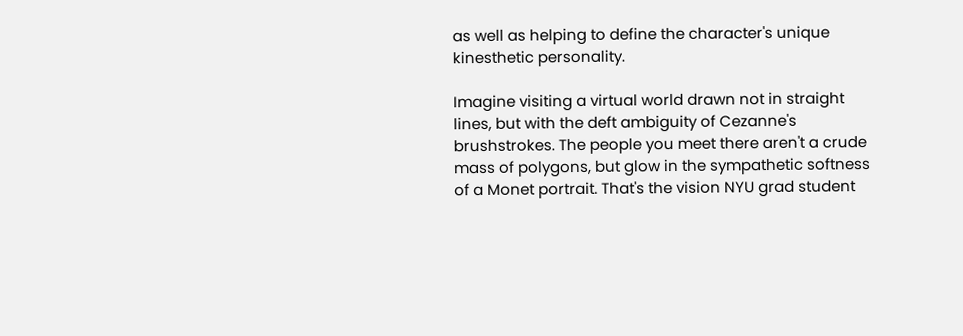as well as helping to define the character's unique kinesthetic personality.

Imagine visiting a virtual world drawn not in straight lines, but with the deft ambiguity of Cezanne's brushstrokes. The people you meet there aren't a crude mass of polygons, but glow in the sympathetic softness of a Monet portrait. That's the vision NYU grad student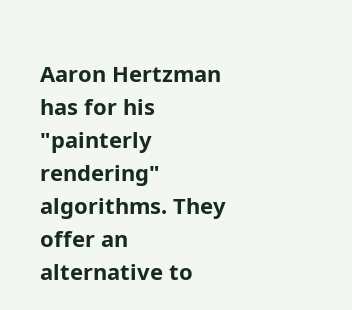Aaron Hertzman has for his "painterly rendering" algorithms. They offer an alternative to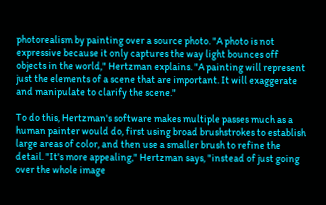photorealism by painting over a source photo. "A photo is not expressive because it only captures the way light bounces off objects in the world," Hertzman explains. "A painting will represent just the elements of a scene that are important. It will exaggerate and manipulate to clarify the scene."

To do this, Hertzman's software makes multiple passes much as a human painter would do, first using broad brushstrokes to establish large areas of color, and then use a smaller brush to refine the detail. "It's more appealing," Hertzman says, "instead of just going over the whole image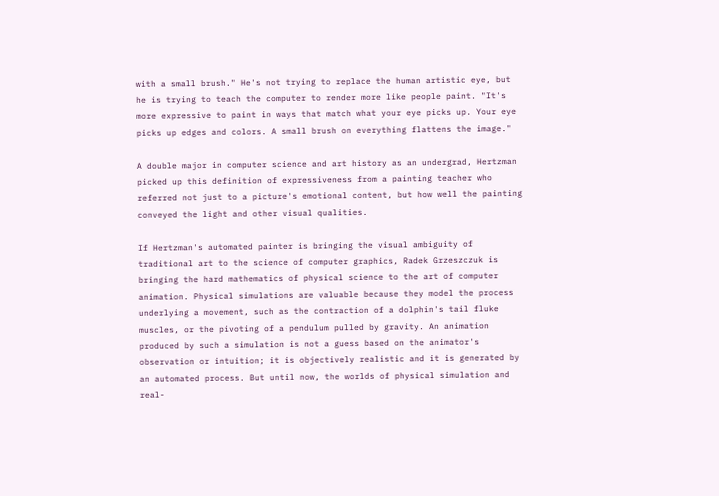with a small brush." He's not trying to replace the human artistic eye, but he is trying to teach the computer to render more like people paint. "It's more expressive to paint in ways that match what your eye picks up. Your eye picks up edges and colors. A small brush on everything flattens the image."

A double major in computer science and art history as an undergrad, Hertzman picked up this definition of expressiveness from a painting teacher who referred not just to a picture's emotional content, but how well the painting conveyed the light and other visual qualities.

If Hertzman's automated painter is bringing the visual ambiguity of traditional art to the science of computer graphics, Radek Grzeszczuk is bringing the hard mathematics of physical science to the art of computer animation. Physical simulations are valuable because they model the process underlying a movement, such as the contraction of a dolphin's tail fluke muscles, or the pivoting of a pendulum pulled by gravity. An animation produced by such a simulation is not a guess based on the animator's observation or intuition; it is objectively realistic and it is generated by an automated process. But until now, the worlds of physical simulation and real-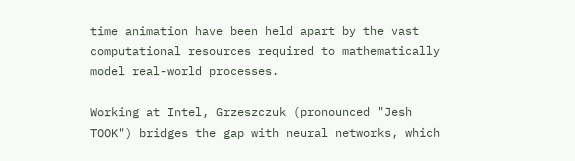time animation have been held apart by the vast computational resources required to mathematically model real-world processes.

Working at Intel, Grzeszczuk (pronounced "Jesh TOOK") bridges the gap with neural networks, which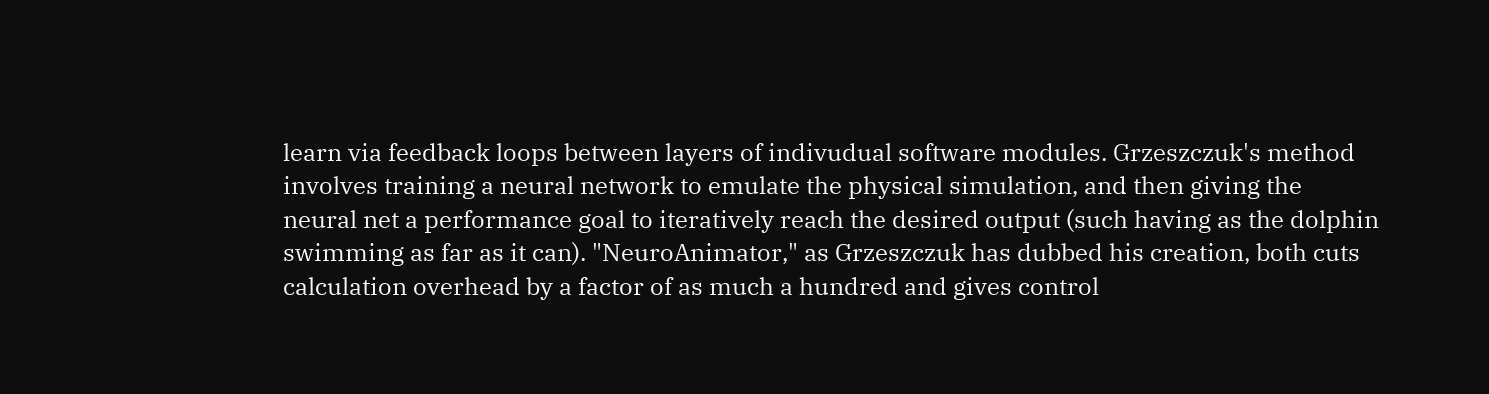learn via feedback loops between layers of indivudual software modules. Grzeszczuk's method involves training a neural network to emulate the physical simulation, and then giving the neural net a performance goal to iteratively reach the desired output (such having as the dolphin swimming as far as it can). "NeuroAnimator," as Grzeszczuk has dubbed his creation, both cuts calculation overhead by a factor of as much a hundred and gives control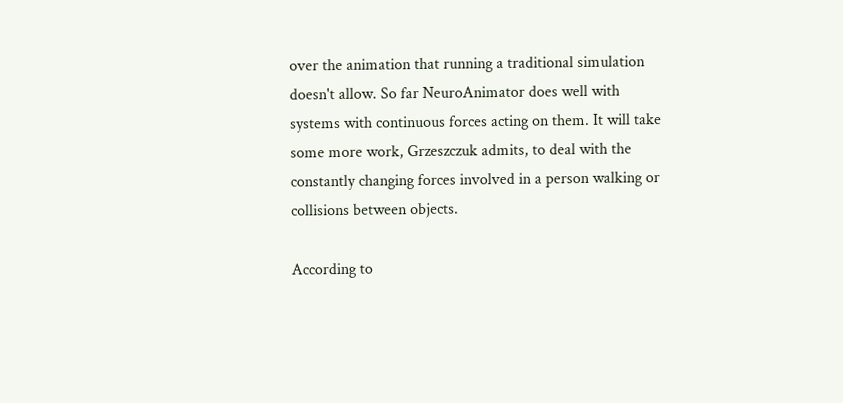over the animation that running a traditional simulation doesn't allow. So far NeuroAnimator does well with systems with continuous forces acting on them. It will take some more work, Grzeszczuk admits, to deal with the constantly changing forces involved in a person walking or collisions between objects.

According to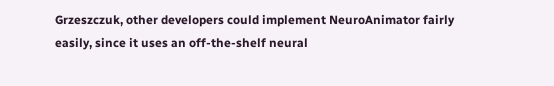Grzeszczuk, other developers could implement NeuroAnimator fairly easily, since it uses an off-the-shelf neural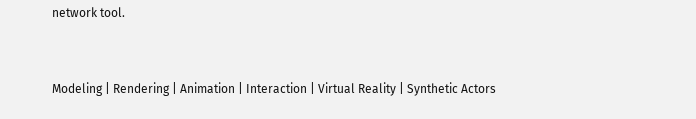network tool.


Modeling | Rendering | Animation | Interaction | Virtual Reality | Synthetic Actors